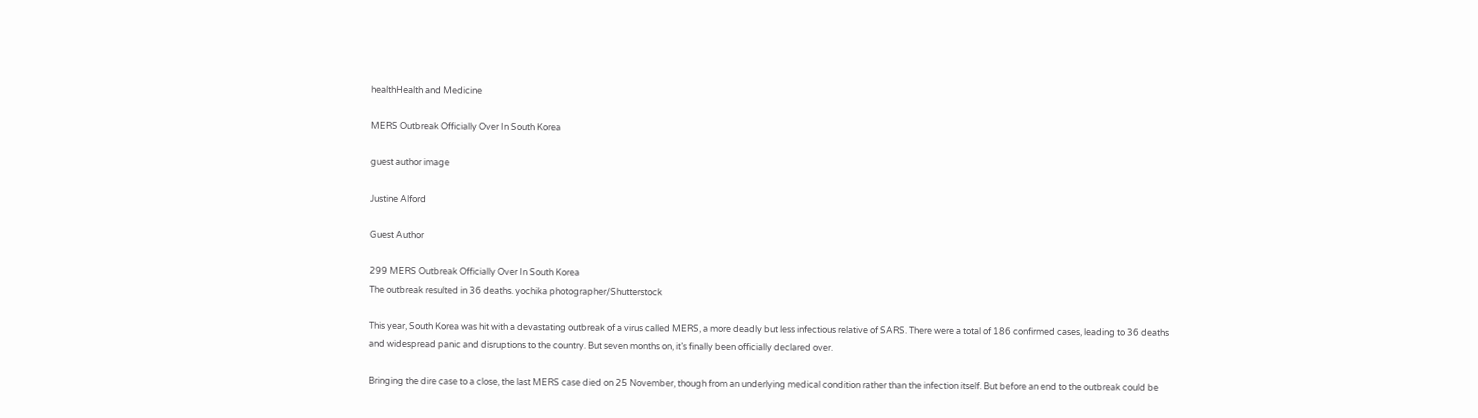healthHealth and Medicine

MERS Outbreak Officially Over In South Korea

guest author image

Justine Alford

Guest Author

299 MERS Outbreak Officially Over In South Korea
The outbreak resulted in 36 deaths. yochika photographer/Shutterstock

This year, South Korea was hit with a devastating outbreak of a virus called MERS, a more deadly but less infectious relative of SARS. There were a total of 186 confirmed cases, leading to 36 deaths and widespread panic and disruptions to the country. But seven months on, it’s finally been officially declared over.

Bringing the dire case to a close, the last MERS case died on 25 November, though from an underlying medical condition rather than the infection itself. But before an end to the outbreak could be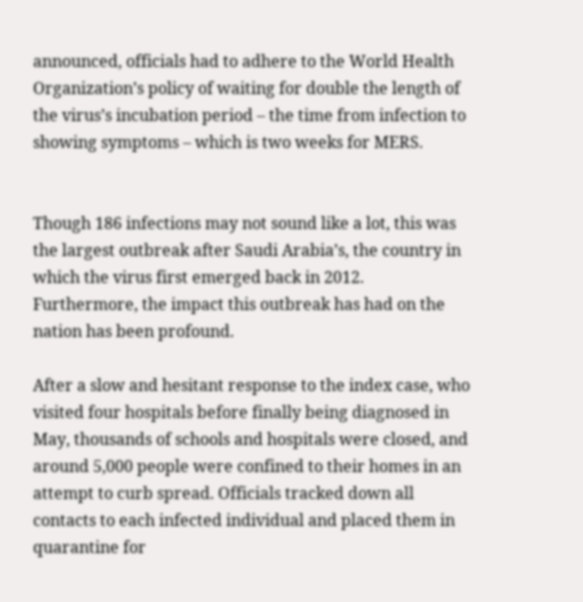announced, officials had to adhere to the World Health Organization’s policy of waiting for double the length of the virus’s incubation period – the time from infection to showing symptoms – which is two weeks for MERS.


Though 186 infections may not sound like a lot, this was the largest outbreak after Saudi Arabia’s, the country in which the virus first emerged back in 2012. Furthermore, the impact this outbreak has had on the nation has been profound.

After a slow and hesitant response to the index case, who visited four hospitals before finally being diagnosed in May, thousands of schools and hospitals were closed, and around 5,000 people were confined to their homes in an attempt to curb spread. Officials tracked down all contacts to each infected individual and placed them in quarantine for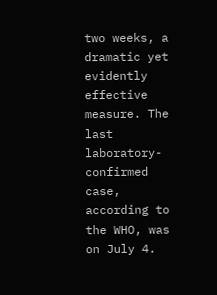two weeks, a dramatic yet evidently effective measure. The last laboratory-confirmed case, according to the WHO, was on July 4.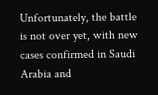Unfortunately, the battle is not over yet, with new cases confirmed in Saudi Arabia and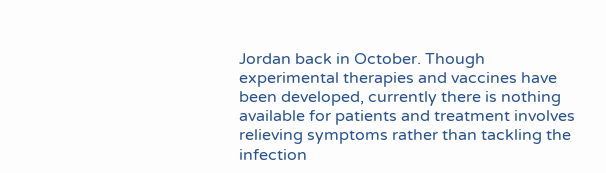Jordan back in October. Though experimental therapies and vaccines have been developed, currently there is nothing available for patients and treatment involves relieving symptoms rather than tackling the infection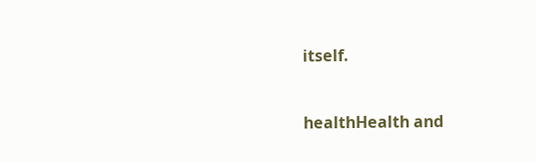itself.


healthHealth and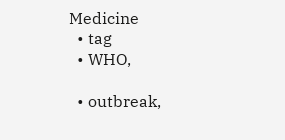Medicine
  • tag
  • WHO,

  • outbreak,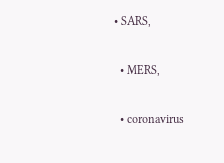• SARS,

  • MERS,

  • coronavirus